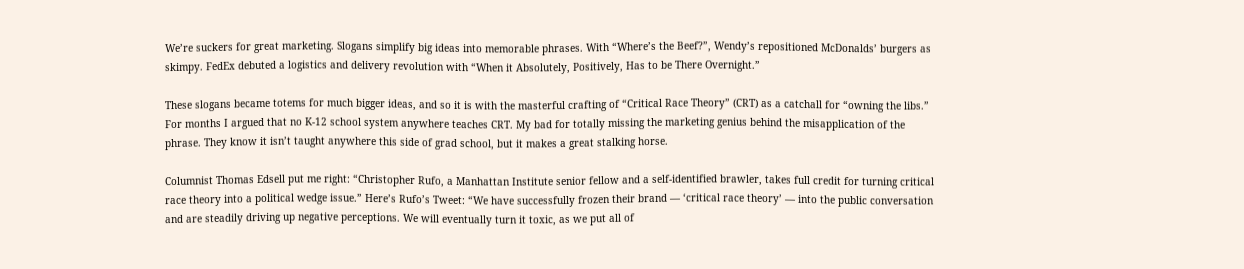We’re suckers for great marketing. Slogans simplify big ideas into memorable phrases. With “Where’s the Beef?”, Wendy’s repositioned McDonalds’ burgers as skimpy. FedEx debuted a logistics and delivery revolution with “When it Absolutely, Positively, Has to be There Overnight.”

These slogans became totems for much bigger ideas, and so it is with the masterful crafting of “Critical Race Theory” (CRT) as a catchall for “owning the libs.” For months I argued that no K-12 school system anywhere teaches CRT. My bad for totally missing the marketing genius behind the misapplication of the phrase. They know it isn’t taught anywhere this side of grad school, but it makes a great stalking horse.

Columnist Thomas Edsell put me right: “Christopher Rufo, a Manhattan Institute senior fellow and a self-identified brawler, takes full credit for turning critical race theory into a political wedge issue.” Here’s Rufo’s Tweet: “We have successfully frozen their brand — ‘critical race theory’ — into the public conversation and are steadily driving up negative perceptions. We will eventually turn it toxic, as we put all of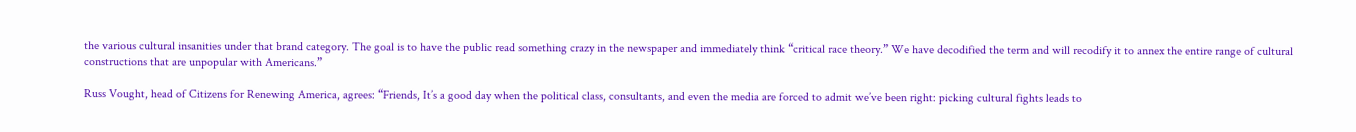the various cultural insanities under that brand category. The goal is to have the public read something crazy in the newspaper and immediately think “critical race theory.” We have decodified the term and will recodify it to annex the entire range of cultural constructions that are unpopular with Americans.”

Russ Vought, head of Citizens for Renewing America, agrees: “Friends, It’s a good day when the political class, consultants, and even the media are forced to admit we’ve been right: picking cultural fights leads to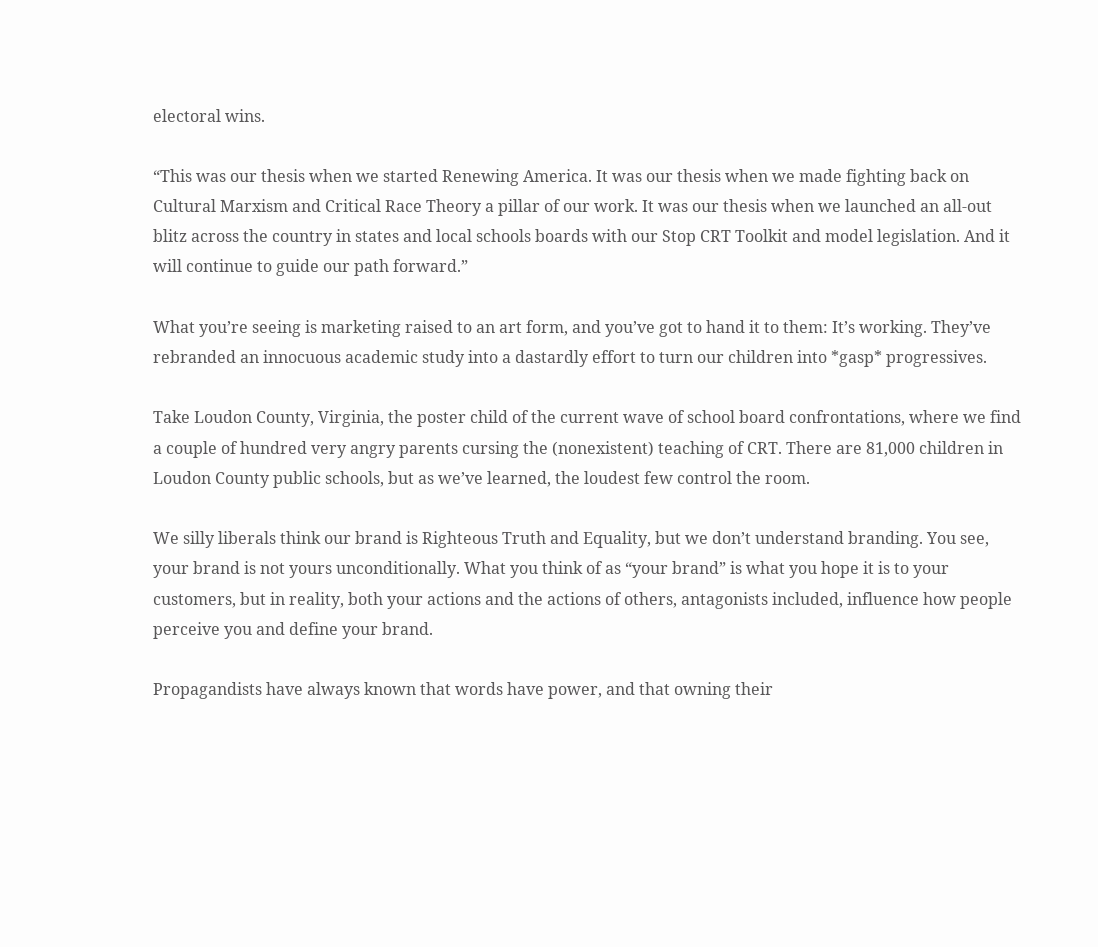electoral wins.

“This was our thesis when we started Renewing America. It was our thesis when we made fighting back on Cultural Marxism and Critical Race Theory a pillar of our work. It was our thesis when we launched an all-out blitz across the country in states and local schools boards with our Stop CRT Toolkit and model legislation. And it will continue to guide our path forward.”

What you’re seeing is marketing raised to an art form, and you’ve got to hand it to them: It’s working. They’ve rebranded an innocuous academic study into a dastardly effort to turn our children into *gasp* progressives.

Take Loudon County, Virginia, the poster child of the current wave of school board confrontations, where we find a couple of hundred very angry parents cursing the (nonexistent) teaching of CRT. There are 81,000 children in Loudon County public schools, but as we’ve learned, the loudest few control the room.

We silly liberals think our brand is Righteous Truth and Equality, but we don’t understand branding. You see, your brand is not yours unconditionally. What you think of as “your brand” is what you hope it is to your customers, but in reality, both your actions and the actions of others, antagonists included, influence how people perceive you and define your brand.

Propagandists have always known that words have power, and that owning their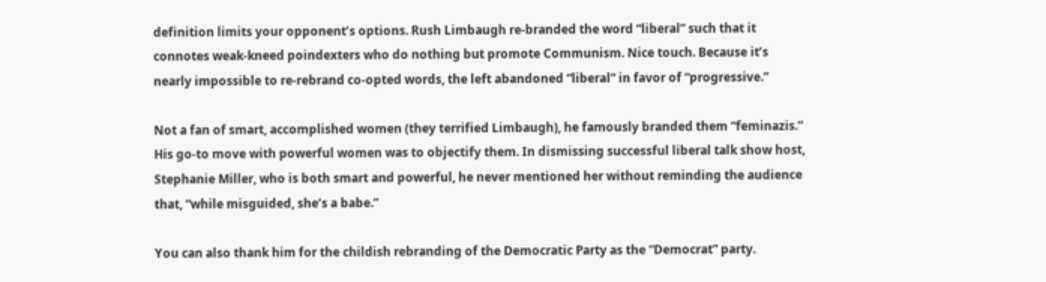definition limits your opponent’s options. Rush Limbaugh re-branded the word “liberal” such that it connotes weak-kneed poindexters who do nothing but promote Communism. Nice touch. Because it’s nearly impossible to re-rebrand co-opted words, the left abandoned “liberal” in favor of “progressive.”

Not a fan of smart, accomplished women (they terrified Limbaugh), he famously branded them “feminazis.” His go-to move with powerful women was to objectify them. In dismissing successful liberal talk show host, Stephanie Miller, who is both smart and powerful, he never mentioned her without reminding the audience that, “while misguided, she’s a babe.”

You can also thank him for the childish rebranding of the Democratic Party as the “Democrat” party.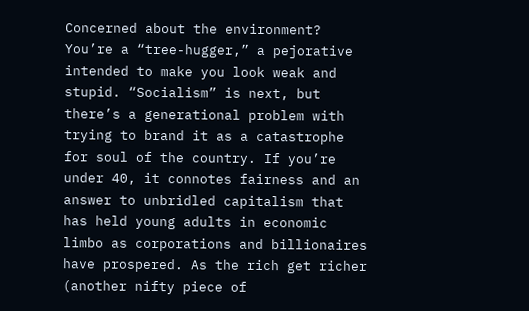Concerned about the environment? You’re a “tree-hugger,” a pejorative intended to make you look weak and stupid. “Socialism” is next, but there’s a generational problem with trying to brand it as a catastrophe for soul of the country. If you’re under 40, it connotes fairness and an answer to unbridled capitalism that has held young adults in economic limbo as corporations and billionaires have prospered. As the rich get richer (another nifty piece of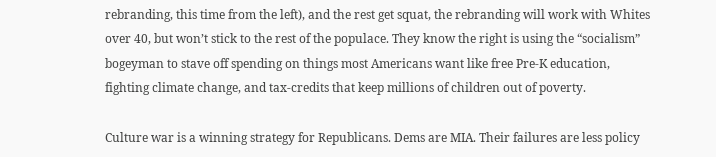rebranding, this time from the left), and the rest get squat, the rebranding will work with Whites over 40, but won’t stick to the rest of the populace. They know the right is using the “socialism” bogeyman to stave off spending on things most Americans want like free Pre-K education, fighting climate change, and tax-credits that keep millions of children out of poverty.

Culture war is a winning strategy for Republicans. Dems are MIA. Their failures are less policy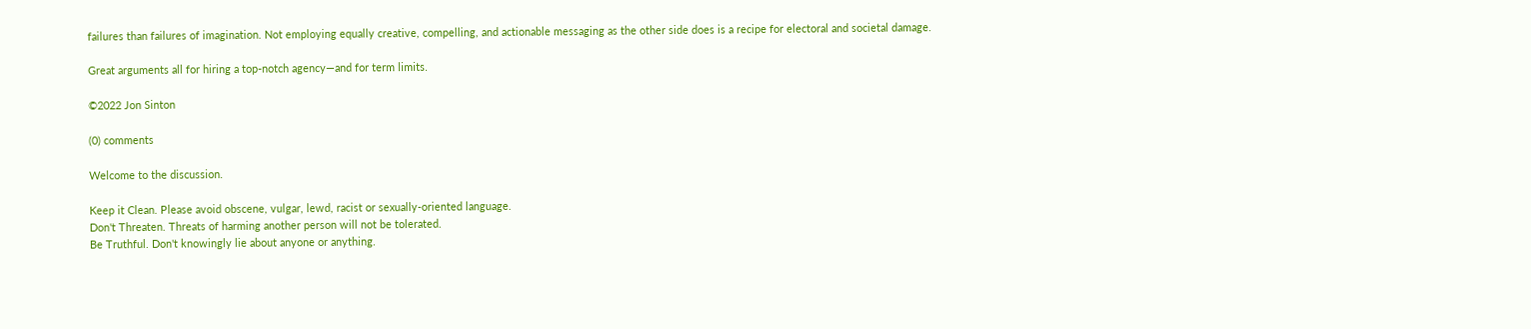failures than failures of imagination. Not employing equally creative, compelling, and actionable messaging as the other side does is a recipe for electoral and societal damage.

Great arguments all for hiring a top-notch agency—and for term limits.

©2022 Jon Sinton

(0) comments

Welcome to the discussion.

Keep it Clean. Please avoid obscene, vulgar, lewd, racist or sexually-oriented language.
Don't Threaten. Threats of harming another person will not be tolerated.
Be Truthful. Don't knowingly lie about anyone or anything.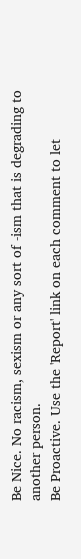Be Nice. No racism, sexism or any sort of -ism that is degrading to another person.
Be Proactive. Use the 'Report' link on each comment to let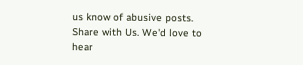us know of abusive posts.
Share with Us. We'd love to hear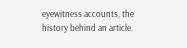eyewitness accounts, the history behind an article.